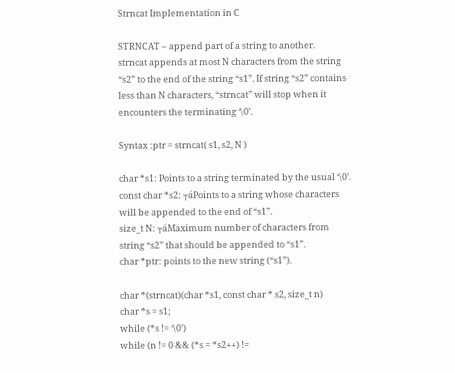Strncat Implementation in C

STRNCAT – append part of a string to another.
strncat appends at most N characters from the string “s2” to the end of the string “s1”. If string “s2” contains less than N characters, “strncat” will stop when it encounters the terminating ‘\0’.

Syntax :ptr = strncat( s1, s2, N )

char *s1: Points to a string terminated by the usual ‘\0’.
const char *s2: ┬áPoints to a string whose characters will be appended to the end of “s1”.
size_t N: ┬áMaximum number of characters from string “s2” that should be appended to “s1”.
char *ptr: points to the new string (“s1”).

char *(strncat)(char *s1, const char * s2, size_t n)
char *s = s1;
while (*s != ‘\0’)
while (n != 0 && (*s = *s2++) !=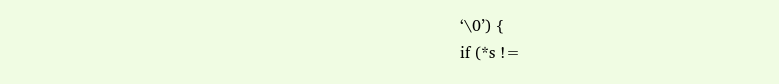‘\0’) {
if (*s !=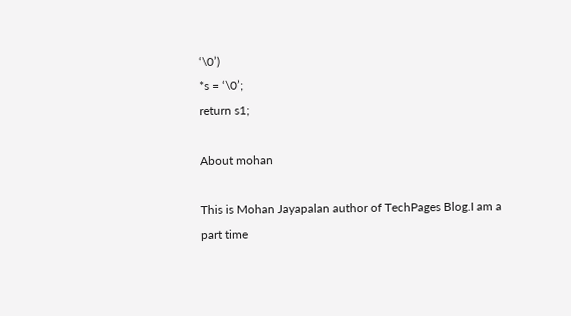‘\0’)
*s = ‘\0’;
return s1;

About mohan

This is Mohan Jayapalan author of TechPages Blog.I am a part time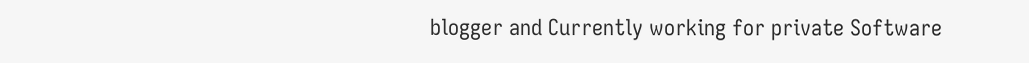blogger and Currently working for private Software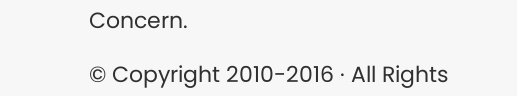Concern.

© Copyright 2010-2016 · All Rights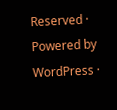Reserved · Powered by WordPress ·